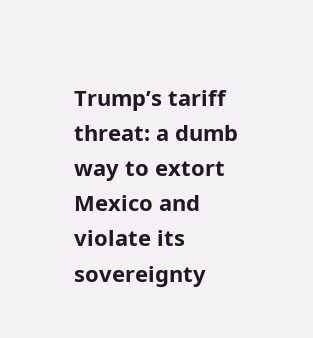Trump’s tariff threat: a dumb way to extort Mexico and violate its sovereignty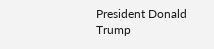President Donald Trump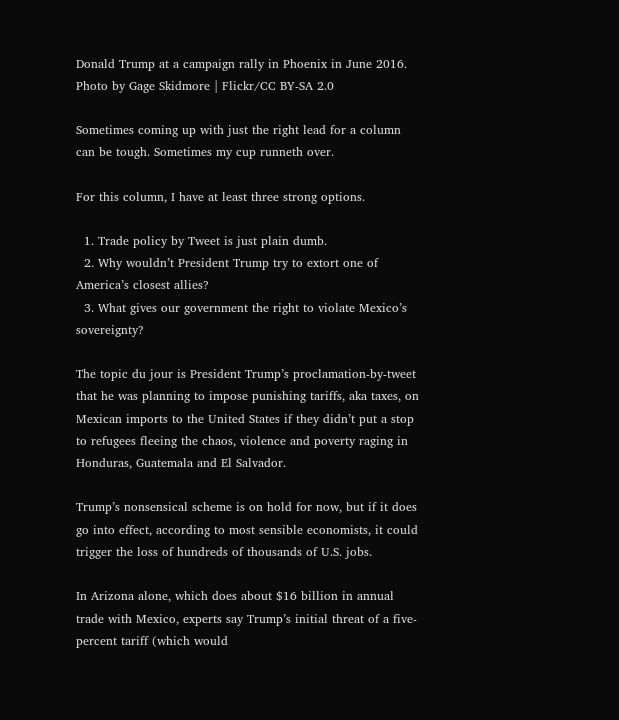Donald Trump at a campaign rally in Phoenix in June 2016. Photo by Gage Skidmore | Flickr/CC BY-SA 2.0

Sometimes coming up with just the right lead for a column can be tough. Sometimes my cup runneth over.

For this column, I have at least three strong options.

  1. Trade policy by Tweet is just plain dumb.
  2. Why wouldn’t President Trump try to extort one of America’s closest allies?
  3. What gives our government the right to violate Mexico’s sovereignty?

The topic du jour is President Trump’s proclamation-by-tweet that he was planning to impose punishing tariffs, aka taxes, on Mexican imports to the United States if they didn’t put a stop to refugees fleeing the chaos, violence and poverty raging in Honduras, Guatemala and El Salvador.

Trump’s nonsensical scheme is on hold for now, but if it does go into effect, according to most sensible economists, it could trigger the loss of hundreds of thousands of U.S. jobs.

In Arizona alone, which does about $16 billion in annual trade with Mexico, experts say Trump’s initial threat of a five-percent tariff (which would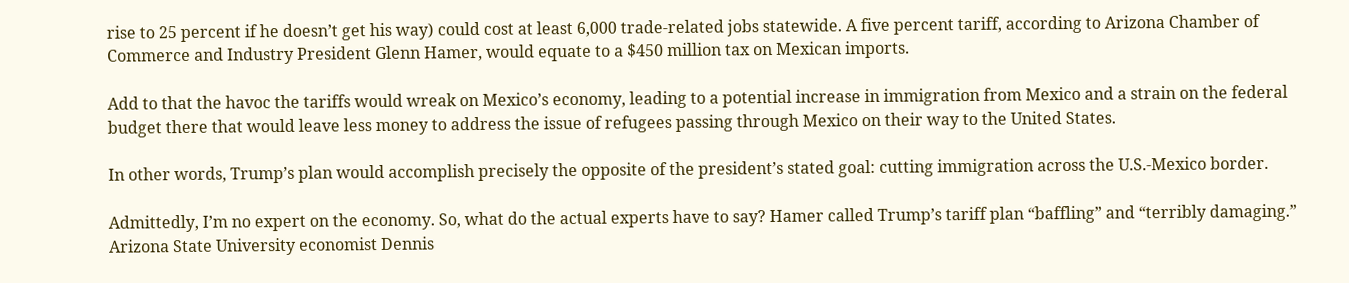rise to 25 percent if he doesn’t get his way) could cost at least 6,000 trade-related jobs statewide. A five percent tariff, according to Arizona Chamber of Commerce and Industry President Glenn Hamer, would equate to a $450 million tax on Mexican imports.

Add to that the havoc the tariffs would wreak on Mexico’s economy, leading to a potential increase in immigration from Mexico and a strain on the federal budget there that would leave less money to address the issue of refugees passing through Mexico on their way to the United States.

In other words, Trump’s plan would accomplish precisely the opposite of the president’s stated goal: cutting immigration across the U.S.-Mexico border.

Admittedly, I’m no expert on the economy. So, what do the actual experts have to say? Hamer called Trump’s tariff plan “baffling” and “terribly damaging.” Arizona State University economist Dennis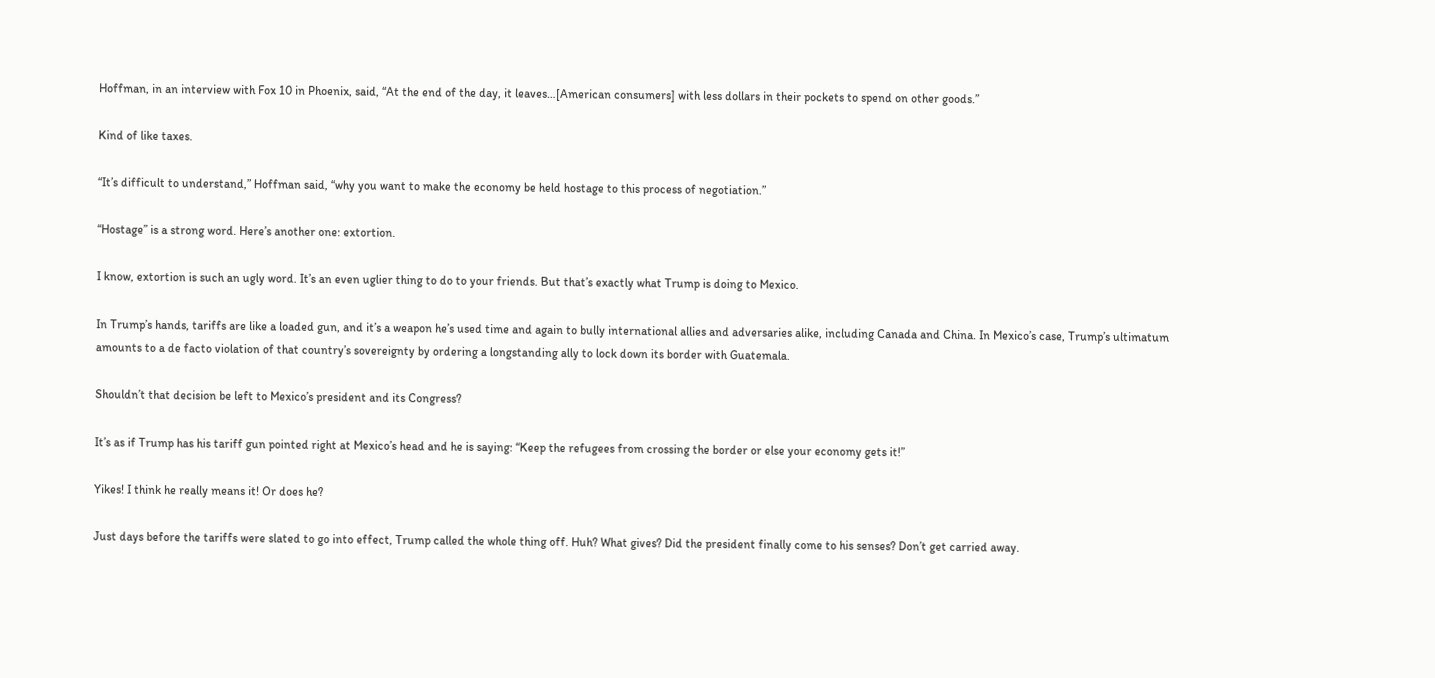Hoffman, in an interview with Fox 10 in Phoenix, said, “At the end of the day, it leaves…[American consumers] with less dollars in their pockets to spend on other goods.”

Kind of like taxes.

“It’s difficult to understand,” Hoffman said, “why you want to make the economy be held hostage to this process of negotiation.”

“Hostage” is a strong word. Here’s another one: extortion.

I know, extortion is such an ugly word. It’s an even uglier thing to do to your friends. But that’s exactly what Trump is doing to Mexico.

In Trump’s hands, tariffs are like a loaded gun, and it’s a weapon he’s used time and again to bully international allies and adversaries alike, including Canada and China. In Mexico’s case, Trump’s ultimatum amounts to a de facto violation of that country’s sovereignty by ordering a longstanding ally to lock down its border with Guatemala.

Shouldn’t that decision be left to Mexico’s president and its Congress?

It’s as if Trump has his tariff gun pointed right at Mexico’s head and he is saying: “Keep the refugees from crossing the border or else your economy gets it!”

Yikes! I think he really means it! Or does he?

Just days before the tariffs were slated to go into effect, Trump called the whole thing off. Huh? What gives? Did the president finally come to his senses? Don’t get carried away.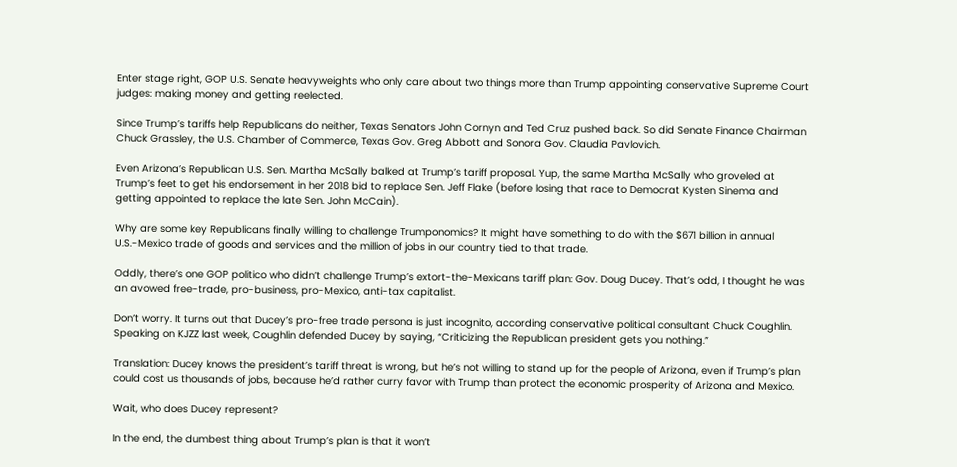Enter stage right, GOP U.S. Senate heavyweights who only care about two things more than Trump appointing conservative Supreme Court judges: making money and getting reelected.

Since Trump’s tariffs help Republicans do neither, Texas Senators John Cornyn and Ted Cruz pushed back. So did Senate Finance Chairman Chuck Grassley, the U.S. Chamber of Commerce, Texas Gov. Greg Abbott and Sonora Gov. Claudia Pavlovich.

Even Arizona’s Republican U.S. Sen. Martha McSally balked at Trump’s tariff proposal. Yup, the same Martha McSally who groveled at Trump’s feet to get his endorsement in her 2018 bid to replace Sen. Jeff Flake (before losing that race to Democrat Kysten Sinema and getting appointed to replace the late Sen. John McCain).

Why are some key Republicans finally willing to challenge Trumponomics? It might have something to do with the $671 billion in annual U.S.-Mexico trade of goods and services and the million of jobs in our country tied to that trade.

Oddly, there’s one GOP politico who didn’t challenge Trump’s extort-the-Mexicans tariff plan: Gov. Doug Ducey. That’s odd, I thought he was an avowed free-trade, pro-business, pro-Mexico, anti-tax capitalist.

Don’t worry. It turns out that Ducey’s pro-free trade persona is just incognito, according conservative political consultant Chuck Coughlin. Speaking on KJZZ last week, Coughlin defended Ducey by saying, “Criticizing the Republican president gets you nothing.”

Translation: Ducey knows the president’s tariff threat is wrong, but he’s not willing to stand up for the people of Arizona, even if Trump’s plan could cost us thousands of jobs, because he’d rather curry favor with Trump than protect the economic prosperity of Arizona and Mexico.

Wait, who does Ducey represent?

In the end, the dumbest thing about Trump’s plan is that it won’t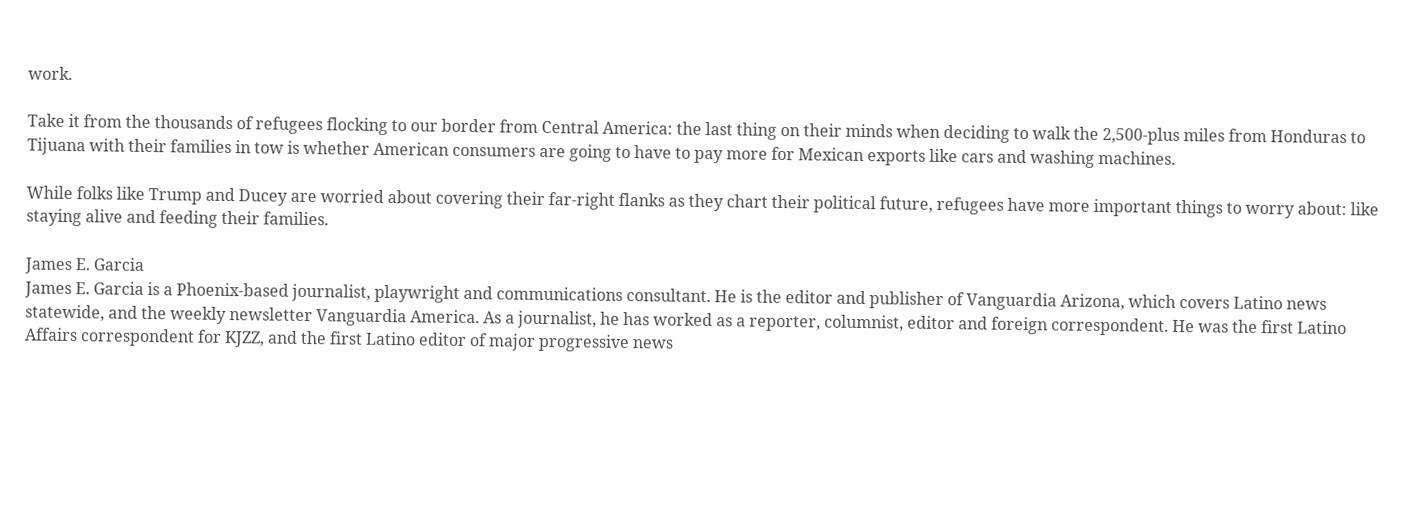work.

Take it from the thousands of refugees flocking to our border from Central America: the last thing on their minds when deciding to walk the 2,500-plus miles from Honduras to Tijuana with their families in tow is whether American consumers are going to have to pay more for Mexican exports like cars and washing machines.

While folks like Trump and Ducey are worried about covering their far-right flanks as they chart their political future, refugees have more important things to worry about: like staying alive and feeding their families.

James E. Garcia
James E. Garcia is a Phoenix-based journalist, playwright and communications consultant. He is the editor and publisher of Vanguardia Arizona, which covers Latino news statewide, and the weekly newsletter Vanguardia America. As a journalist, he has worked as a reporter, columnist, editor and foreign correspondent. He was the first Latino Affairs correspondent for KJZZ, and the first Latino editor of major progressive news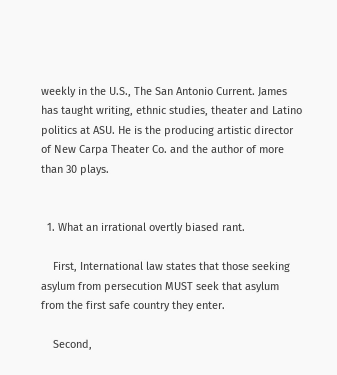weekly in the U.S., The San Antonio Current. James has taught writing, ethnic studies, theater and Latino politics at ASU. He is the producing artistic director of New Carpa Theater Co. and the author of more than 30 plays.


  1. What an irrational overtly biased rant.

    First, International law states that those seeking asylum from persecution MUST seek that asylum from the first safe country they enter.

    Second,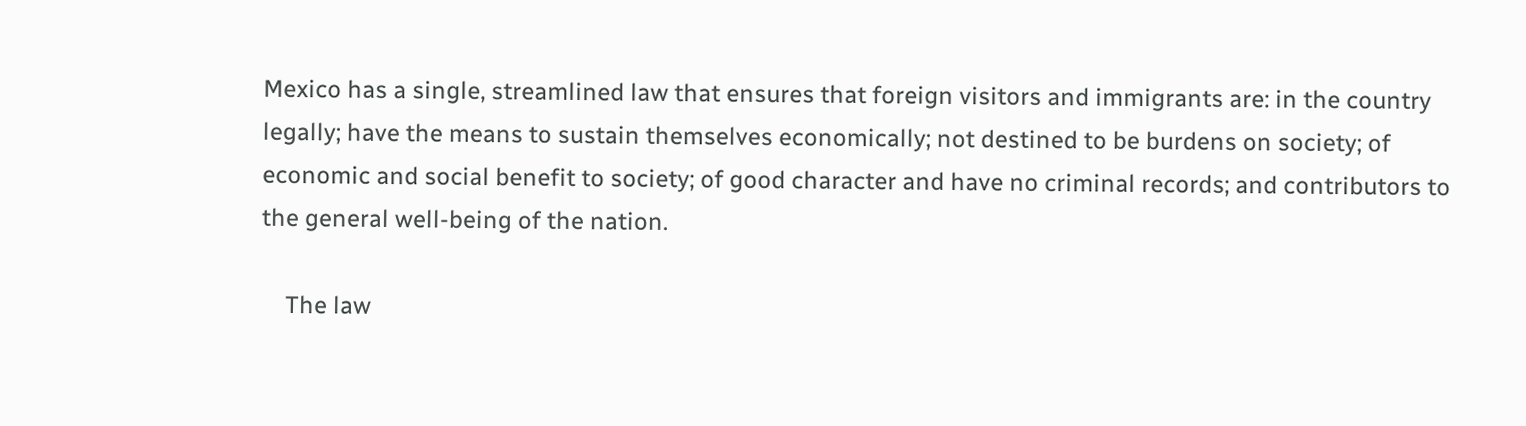Mexico has a single, streamlined law that ensures that foreign visitors and immigrants are: in the country legally; have the means to sustain themselves economically; not destined to be burdens on society; of economic and social benefit to society; of good character and have no criminal records; and contributors to the general well-being of the nation.

    The law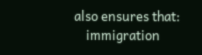also ensures that:
    immigration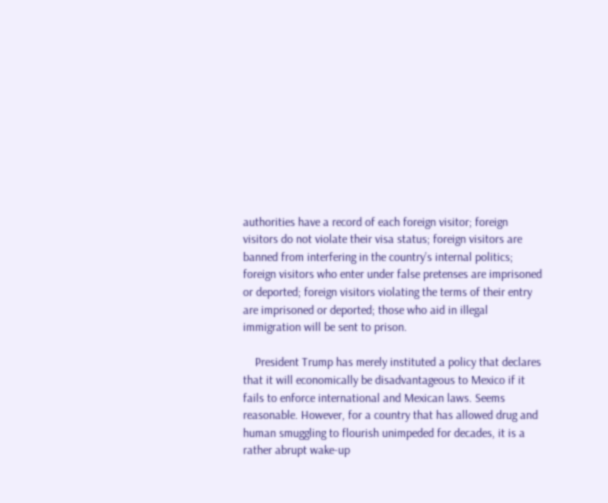authorities have a record of each foreign visitor; foreign visitors do not violate their visa status; foreign visitors are banned from interfering in the country’s internal politics; foreign visitors who enter under false pretenses are imprisoned or deported; foreign visitors violating the terms of their entry are imprisoned or deported; those who aid in illegal immigration will be sent to prison.

    President Trump has merely instituted a policy that declares that it will economically be disadvantageous to Mexico if it fails to enforce international and Mexican laws. Seems reasonable. However, for a country that has allowed drug and human smuggling to flourish unimpeded for decades, it is a rather abrupt wake-up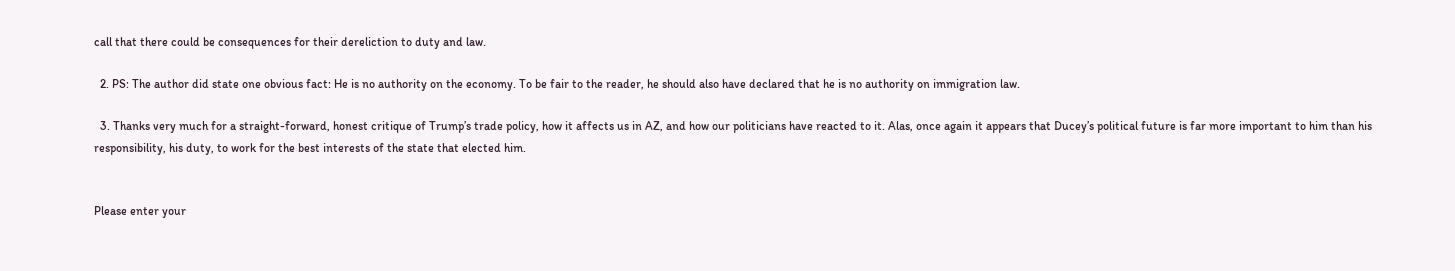call that there could be consequences for their dereliction to duty and law.

  2. PS: The author did state one obvious fact: He is no authority on the economy. To be fair to the reader, he should also have declared that he is no authority on immigration law.

  3. Thanks very much for a straight-forward, honest critique of Trump’s trade policy, how it affects us in AZ, and how our politicians have reacted to it. Alas, once again it appears that Ducey’s political future is far more important to him than his responsibility, his duty, to work for the best interests of the state that elected him.


Please enter your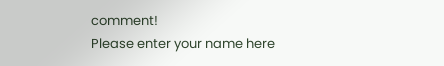comment!
Please enter your name here